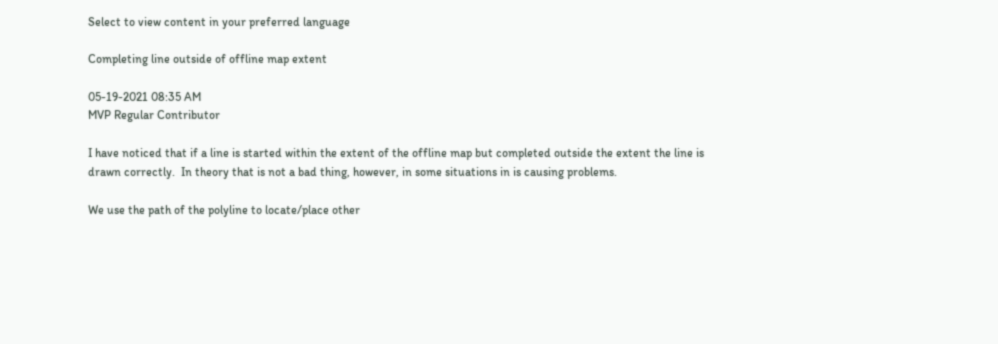Select to view content in your preferred language

Completing line outside of offline map extent

05-19-2021 08:35 AM
MVP Regular Contributor

I have noticed that if a line is started within the extent of the offline map but completed outside the extent the line is drawn correctly.  In theory that is not a bad thing, however, in some situations in is causing problems.

We use the path of the polyline to locate/place other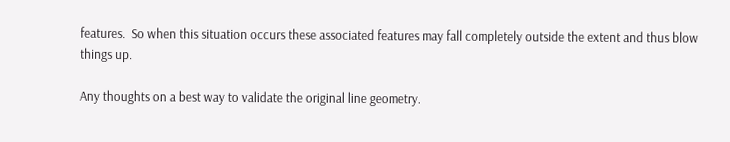features.  So when this situation occurs these associated features may fall completely outside the extent and thus blow things up.

Any thoughts on a best way to validate the original line geometry.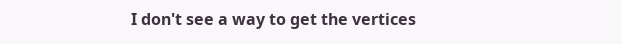I don't see a way to get the vertices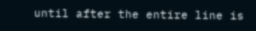until after the entire line is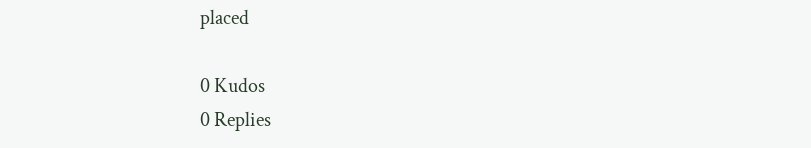placed

0 Kudos
0 Replies